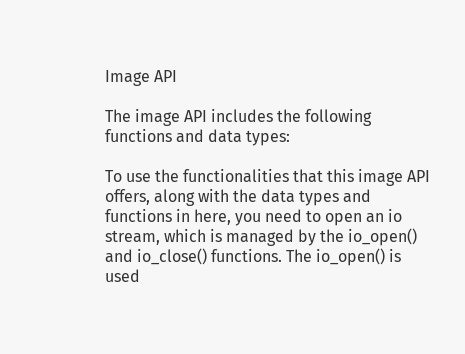Image API

The image API includes the following functions and data types:

To use the functionalities that this image API offers, along with the data types and functions in here, you need to open an io stream, which is managed by the io_open() and io_close() functions. The io_open() is used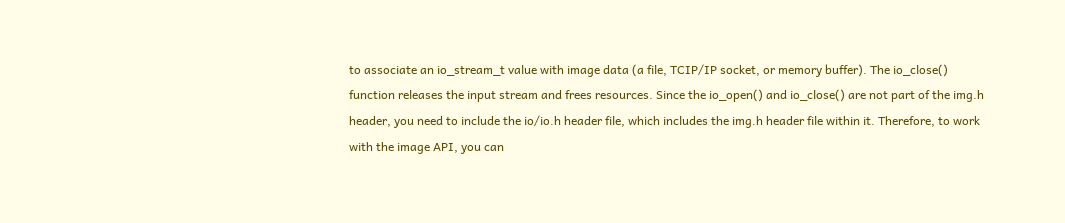to associate an io_stream_t value with image data (a file, TCIP/IP socket, or memory buffer). The io_close() function releases the input stream and frees resources. Since the io_open() and io_close() are not part of the img.h header, you need to include the io/io.h header file, which includes the img.h header file within it. Therefore, to work with the image API, you can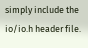simply include the io/io.h header file.